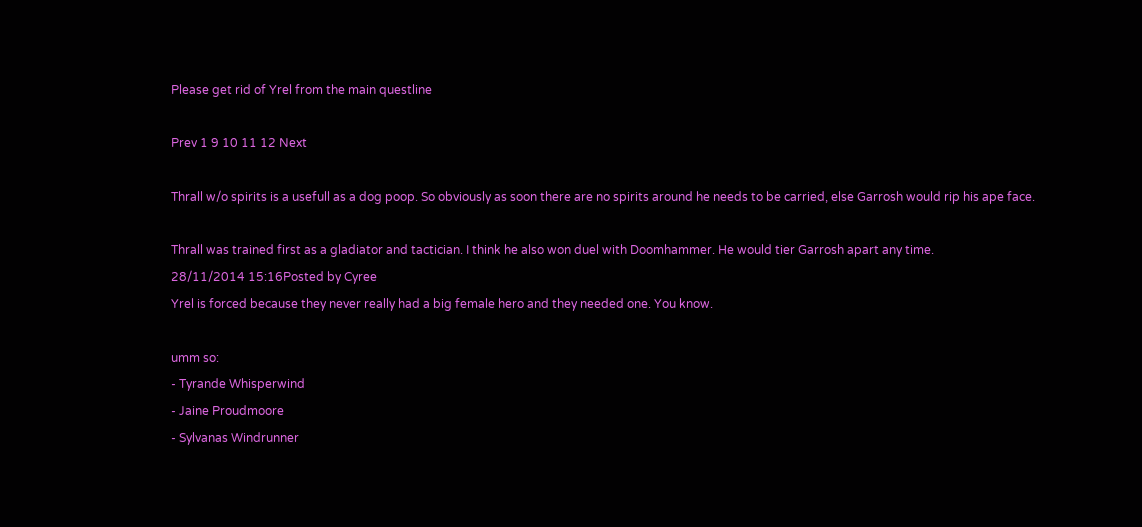Please get rid of Yrel from the main questline

Prev 1 9 10 11 12 Next

Thrall w/o spirits is a usefull as a dog poop. So obviously as soon there are no spirits around he needs to be carried, else Garrosh would rip his ape face.

Thrall was trained first as a gladiator and tactician. I think he also won duel with Doomhammer. He would tier Garrosh apart any time.
28/11/2014 15:16Posted by Cyree
Yrel is forced because they never really had a big female hero and they needed one. You know.

umm so:
- Tyrande Whisperwind
- Jaine Proudmoore
- Sylvanas Windrunner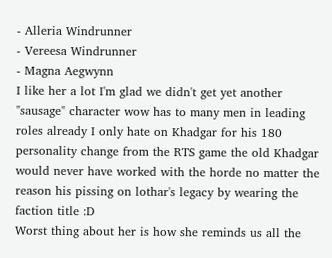- Alleria Windrunner
- Vereesa Windrunner
- Magna Aegwynn
I like her a lot I'm glad we didn't get yet another "sausage" character wow has to many men in leading roles already I only hate on Khadgar for his 180 personality change from the RTS game the old Khadgar would never have worked with the horde no matter the reason his pissing on lothar's legacy by wearing the faction title :D
Worst thing about her is how she reminds us all the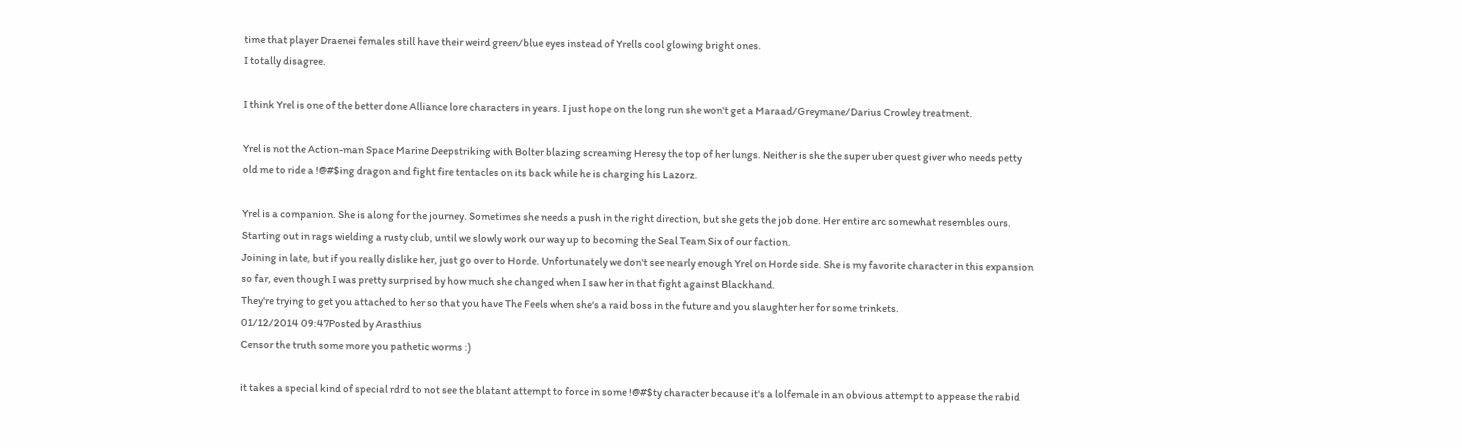time that player Draenei females still have their weird green/blue eyes instead of Yrells cool glowing bright ones.
I totally disagree.

I think Yrel is one of the better done Alliance lore characters in years. I just hope on the long run she won't get a Maraad/Greymane/Darius Crowley treatment.

Yrel is not the Action-man Space Marine Deepstriking with Bolter blazing screaming Heresy the top of her lungs. Neither is she the super uber quest giver who needs petty old me to ride a !@#$ing dragon and fight fire tentacles on its back while he is charging his Lazorz.

Yrel is a companion. She is along for the journey. Sometimes she needs a push in the right direction, but she gets the job done. Her entire arc somewhat resembles ours. Starting out in rags wielding a rusty club, until we slowly work our way up to becoming the Seal Team Six of our faction.
Joining in late, but if you really dislike her, just go over to Horde. Unfortunately we don't see nearly enough Yrel on Horde side. She is my favorite character in this expansion so far, even though I was pretty surprised by how much she changed when I saw her in that fight against Blackhand.
They're trying to get you attached to her so that you have The Feels when she's a raid boss in the future and you slaughter her for some trinkets.
01/12/2014 09:47Posted by Arasthius
Censor the truth some more you pathetic worms :)

it takes a special kind of special rdrd to not see the blatant attempt to force in some !@#$ty character because it's a lolfemale in an obvious attempt to appease the rabid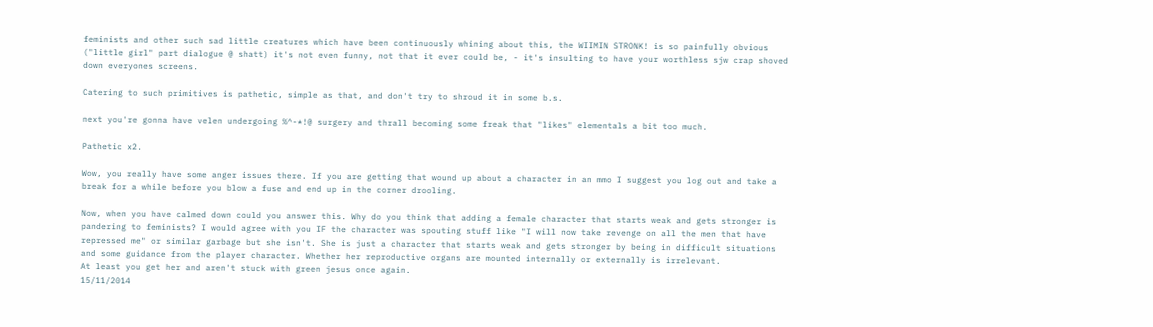feminists and other such sad little creatures which have been continuously whining about this, the WIIMIN STRONK! is so painfully obvious ("little girl" part dialogue @ shatt) it's not even funny, not that it ever could be, - it's insulting to have your worthless sjw crap shoved down everyones screens.

Catering to such primitives is pathetic, simple as that, and don't try to shroud it in some b.s.

next you're gonna have velen undergoing %^-*!@ surgery and thrall becoming some freak that "likes" elementals a bit too much.

Pathetic x2.

Wow, you really have some anger issues there. If you are getting that wound up about a character in an mmo I suggest you log out and take a break for a while before you blow a fuse and end up in the corner drooling.

Now, when you have calmed down could you answer this. Why do you think that adding a female character that starts weak and gets stronger is pandering to feminists? I would agree with you IF the character was spouting stuff like "I will now take revenge on all the men that have repressed me" or similar garbage but she isn't. She is just a character that starts weak and gets stronger by being in difficult situations and some guidance from the player character. Whether her reproductive organs are mounted internally or externally is irrelevant.
At least you get her and aren't stuck with green jesus once again.
15/11/2014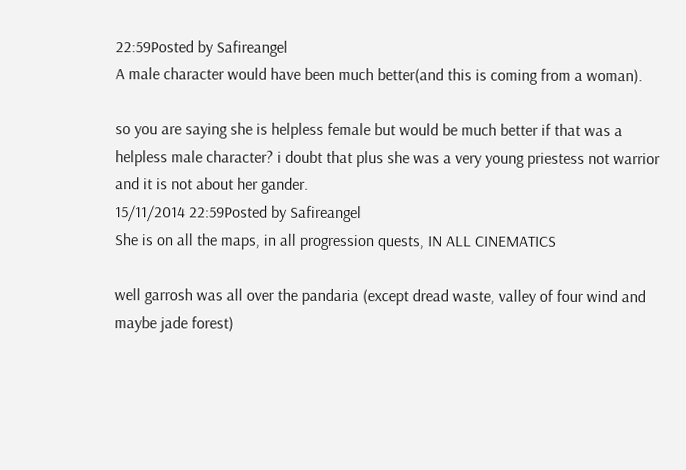22:59Posted by Safireangel
A male character would have been much better(and this is coming from a woman).

so you are saying she is helpless female but would be much better if that was a helpless male character? i doubt that plus she was a very young priestess not warrior and it is not about her gander.
15/11/2014 22:59Posted by Safireangel
She is on all the maps, in all progression quests, IN ALL CINEMATICS

well garrosh was all over the pandaria (except dread waste, valley of four wind and maybe jade forest)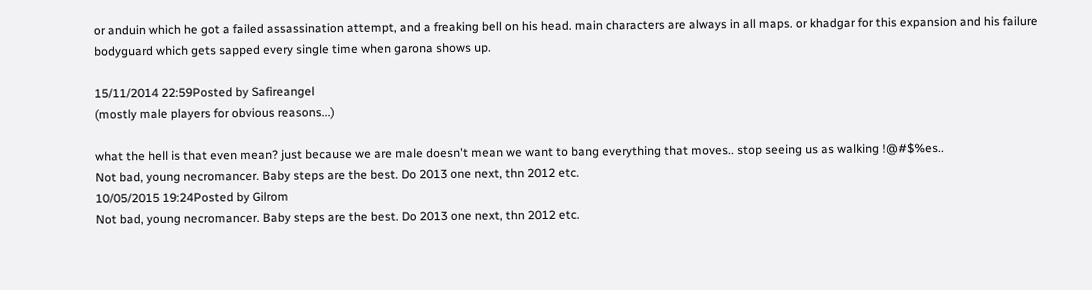or anduin which he got a failed assassination attempt, and a freaking bell on his head. main characters are always in all maps. or khadgar for this expansion and his failure bodyguard which gets sapped every single time when garona shows up.

15/11/2014 22:59Posted by Safireangel
(mostly male players for obvious reasons...)

what the hell is that even mean? just because we are male doesn't mean we want to bang everything that moves.. stop seeing us as walking !@#$%es..
Not bad, young necromancer. Baby steps are the best. Do 2013 one next, thn 2012 etc.
10/05/2015 19:24Posted by Gilrom
Not bad, young necromancer. Baby steps are the best. Do 2013 one next, thn 2012 etc.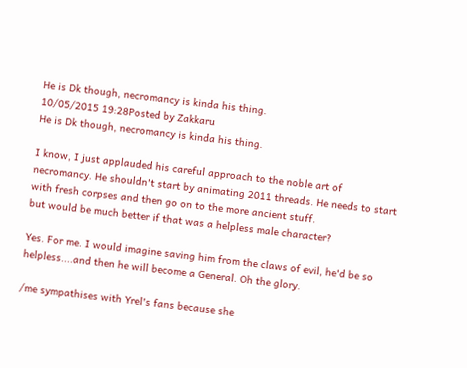He is Dk though, necromancy is kinda his thing.
10/05/2015 19:28Posted by Zakkaru
He is Dk though, necromancy is kinda his thing.

I know, I just applauded his careful approach to the noble art of necromancy. He shouldn't start by animating 2011 threads. He needs to start with fresh corpses and then go on to the more ancient stuff.
but would be much better if that was a helpless male character?

Yes. For me. I would imagine saving him from the claws of evil, he'd be so helpless....and then he will become a General. Oh the glory.

/me sympathises with Yrel's fans because she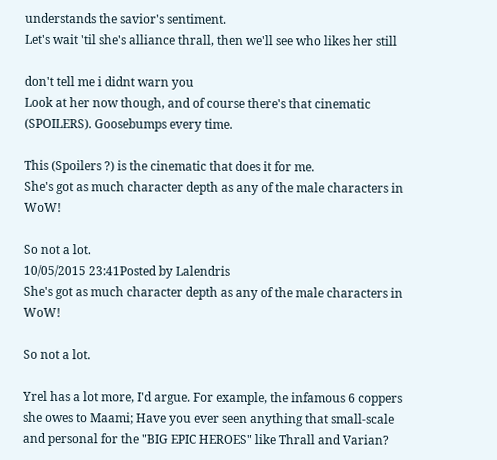understands the savior's sentiment.
Let's wait 'til she's alliance thrall, then we'll see who likes her still

don't tell me i didnt warn you
Look at her now though, and of course there's that cinematic (SPOILERS). Goosebumps every time.

This (Spoilers ?) is the cinematic that does it for me.
She's got as much character depth as any of the male characters in WoW!

So not a lot.
10/05/2015 23:41Posted by Lalendris
She's got as much character depth as any of the male characters in WoW!

So not a lot.

Yrel has a lot more, I'd argue. For example, the infamous 6 coppers she owes to Maami; Have you ever seen anything that small-scale and personal for the "BIG EPIC HEROES" like Thrall and Varian?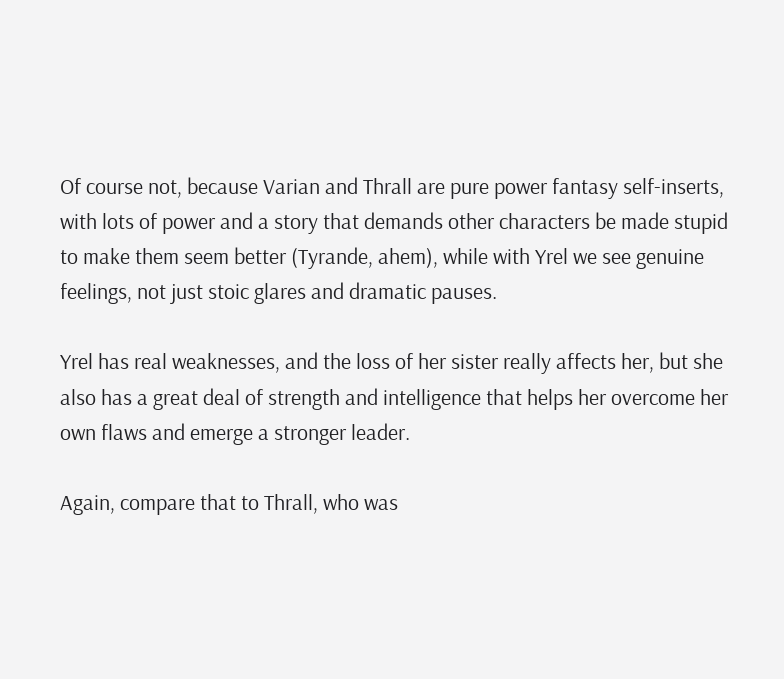Of course not, because Varian and Thrall are pure power fantasy self-inserts, with lots of power and a story that demands other characters be made stupid to make them seem better (Tyrande, ahem), while with Yrel we see genuine feelings, not just stoic glares and dramatic pauses.

Yrel has real weaknesses, and the loss of her sister really affects her, but she also has a great deal of strength and intelligence that helps her overcome her own flaws and emerge a stronger leader.

Again, compare that to Thrall, who was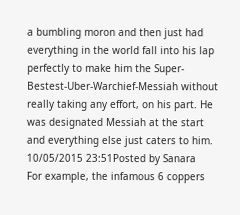a bumbling moron and then just had everything in the world fall into his lap perfectly to make him the Super-Bestest-Uber-Warchief-Messiah without really taking any effort, on his part. He was designated Messiah at the start and everything else just caters to him.
10/05/2015 23:51Posted by Sanara
For example, the infamous 6 coppers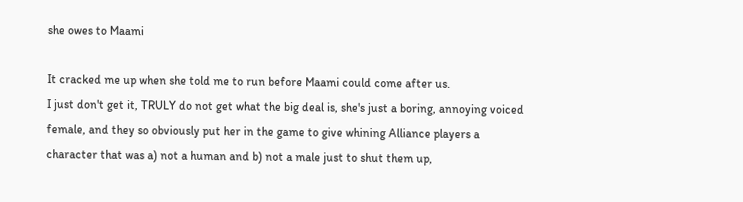she owes to Maami

It cracked me up when she told me to run before Maami could come after us.
I just don't get it, TRULY do not get what the big deal is, she's just a boring, annoying voiced female, and they so obviously put her in the game to give whining Alliance players a character that was a) not a human and b) not a male just to shut them up,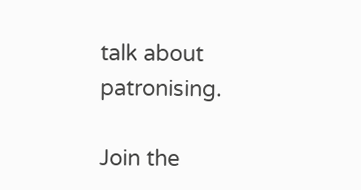talk about patronising.

Join the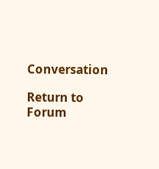Conversation

Return to Forum